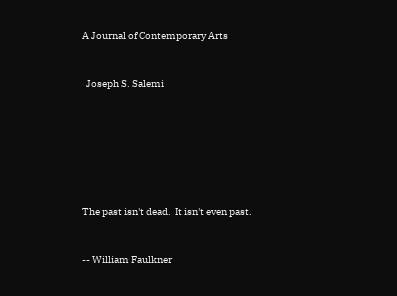A Journal of Contemporary Arts


  Joseph S. Salemi







The past isn't dead.  It isn't even past.


-- William Faulkner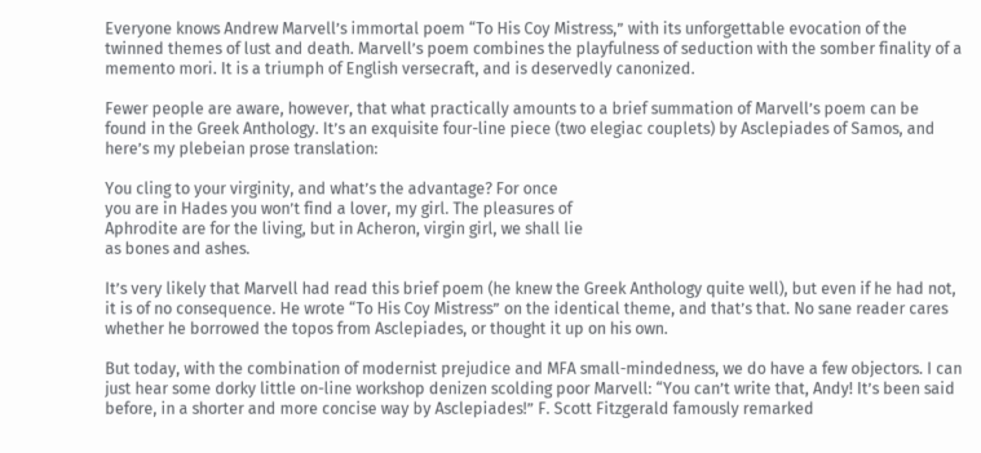Everyone knows Andrew Marvell’s immortal poem “To His Coy Mistress,” with its unforgettable evocation of the twinned themes of lust and death. Marvell’s poem combines the playfulness of seduction with the somber finality of a memento mori. It is a triumph of English versecraft, and is deservedly canonized.

Fewer people are aware, however, that what practically amounts to a brief summation of Marvell’s poem can be found in the Greek Anthology. It’s an exquisite four-line piece (two elegiac couplets) by Asclepiades of Samos, and here’s my plebeian prose translation:

You cling to your virginity, and what’s the advantage? For once
you are in Hades you won’t find a lover, my girl. The pleasures of
Aphrodite are for the living, but in Acheron, virgin girl, we shall lie
as bones and ashes.

It’s very likely that Marvell had read this brief poem (he knew the Greek Anthology quite well), but even if he had not, it is of no consequence. He wrote “To His Coy Mistress” on the identical theme, and that’s that. No sane reader cares whether he borrowed the topos from Asclepiades, or thought it up on his own.

But today, with the combination of modernist prejudice and MFA small-mindedness, we do have a few objectors. I can just hear some dorky little on-line workshop denizen scolding poor Marvell: “You can’t write that, Andy! It’s been said before, in a shorter and more concise way by Asclepiades!” F. Scott Fitzgerald famously remarked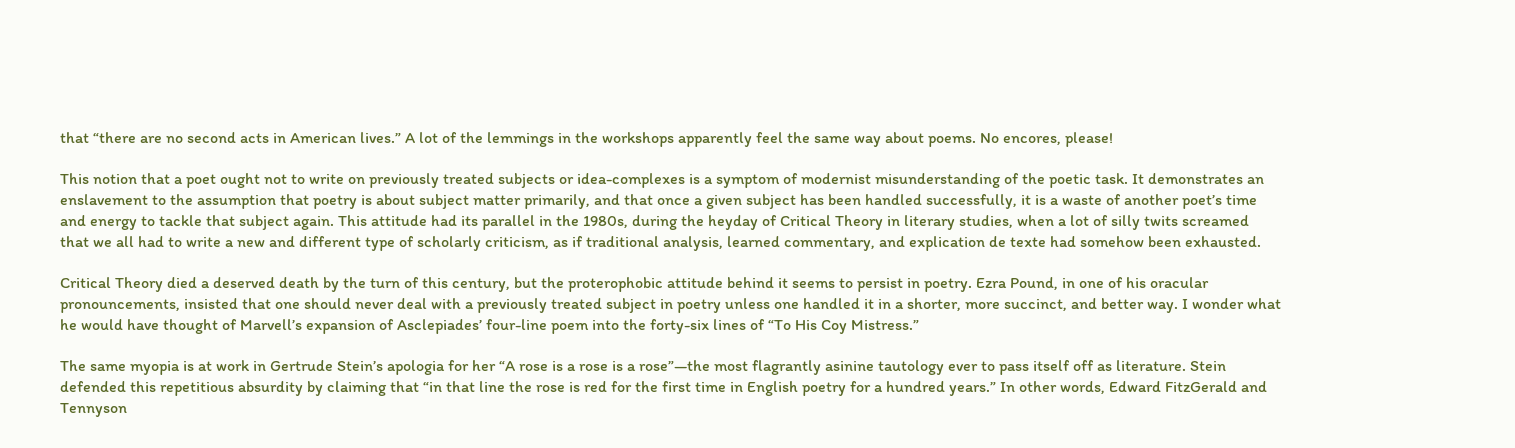that “there are no second acts in American lives.” A lot of the lemmings in the workshops apparently feel the same way about poems. No encores, please!

This notion that a poet ought not to write on previously treated subjects or idea-complexes is a symptom of modernist misunderstanding of the poetic task. It demonstrates an enslavement to the assumption that poetry is about subject matter primarily, and that once a given subject has been handled successfully, it is a waste of another poet’s time and energy to tackle that subject again. This attitude had its parallel in the 1980s, during the heyday of Critical Theory in literary studies, when a lot of silly twits screamed that we all had to write a new and different type of scholarly criticism, as if traditional analysis, learned commentary, and explication de texte had somehow been exhausted.

Critical Theory died a deserved death by the turn of this century, but the proterophobic attitude behind it seems to persist in poetry. Ezra Pound, in one of his oracular pronouncements, insisted that one should never deal with a previously treated subject in poetry unless one handled it in a shorter, more succinct, and better way. I wonder what he would have thought of Marvell’s expansion of Asclepiades’ four-line poem into the forty-six lines of “To His Coy Mistress.”

The same myopia is at work in Gertrude Stein’s apologia for her “A rose is a rose is a rose”—the most flagrantly asinine tautology ever to pass itself off as literature. Stein defended this repetitious absurdity by claiming that “in that line the rose is red for the first time in English poetry for a hundred years.” In other words, Edward FitzGerald and Tennyson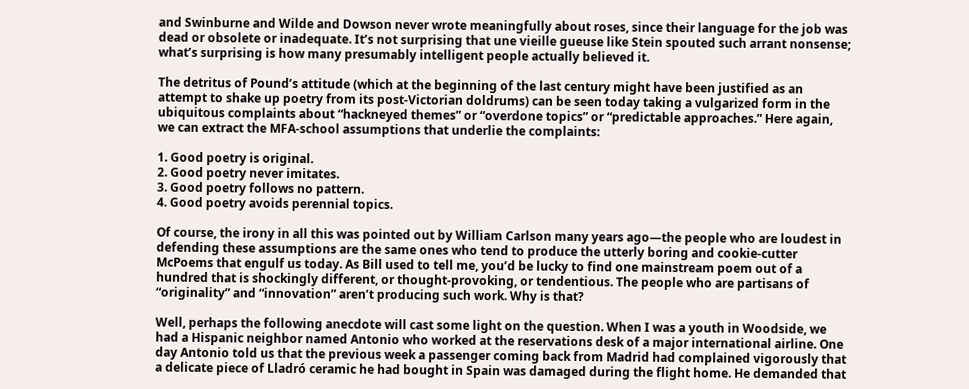and Swinburne and Wilde and Dowson never wrote meaningfully about roses, since their language for the job was dead or obsolete or inadequate. It’s not surprising that une vieille gueuse like Stein spouted such arrant nonsense; what’s surprising is how many presumably intelligent people actually believed it.

The detritus of Pound’s attitude (which at the beginning of the last century might have been justified as an attempt to shake up poetry from its post-Victorian doldrums) can be seen today taking a vulgarized form in the ubiquitous complaints about “hackneyed themes” or “overdone topics” or “predictable approaches.” Here again, we can extract the MFA-school assumptions that underlie the complaints:

1. Good poetry is original.
2. Good poetry never imitates.
3. Good poetry follows no pattern.
4. Good poetry avoids perennial topics.

Of course, the irony in all this was pointed out by William Carlson many years ago—the people who are loudest in defending these assumptions are the same ones who tend to produce the utterly boring and cookie-cutter McPoems that engulf us today. As Bill used to tell me, you’d be lucky to find one mainstream poem out of a hundred that is shockingly different, or thought-provoking, or tendentious. The people who are partisans of “originality” and “innovation” aren’t producing such work. Why is that?

Well, perhaps the following anecdote will cast some light on the question. When I was a youth in Woodside, we had a Hispanic neighbor named Antonio who worked at the reservations desk of a major international airline. One day Antonio told us that the previous week a passenger coming back from Madrid had complained vigorously that a delicate piece of Lladró ceramic he had bought in Spain was damaged during the flight home. He demanded that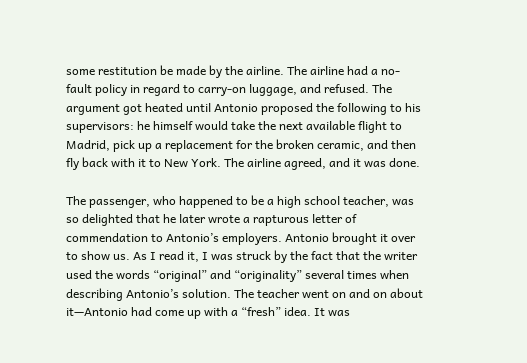some restitution be made by the airline. The airline had a no-fault policy in regard to carry-on luggage, and refused. The argument got heated until Antonio proposed the following to his supervisors: he himself would take the next available flight to Madrid, pick up a replacement for the broken ceramic, and then fly back with it to New York. The airline agreed, and it was done.

The passenger, who happened to be a high school teacher, was so delighted that he later wrote a rapturous letter of commendation to Antonio’s employers. Antonio brought it over to show us. As I read it, I was struck by the fact that the writer used the words “original” and “originality” several times when describing Antonio’s solution. The teacher went on and on about it—Antonio had come up with a “fresh” idea. It was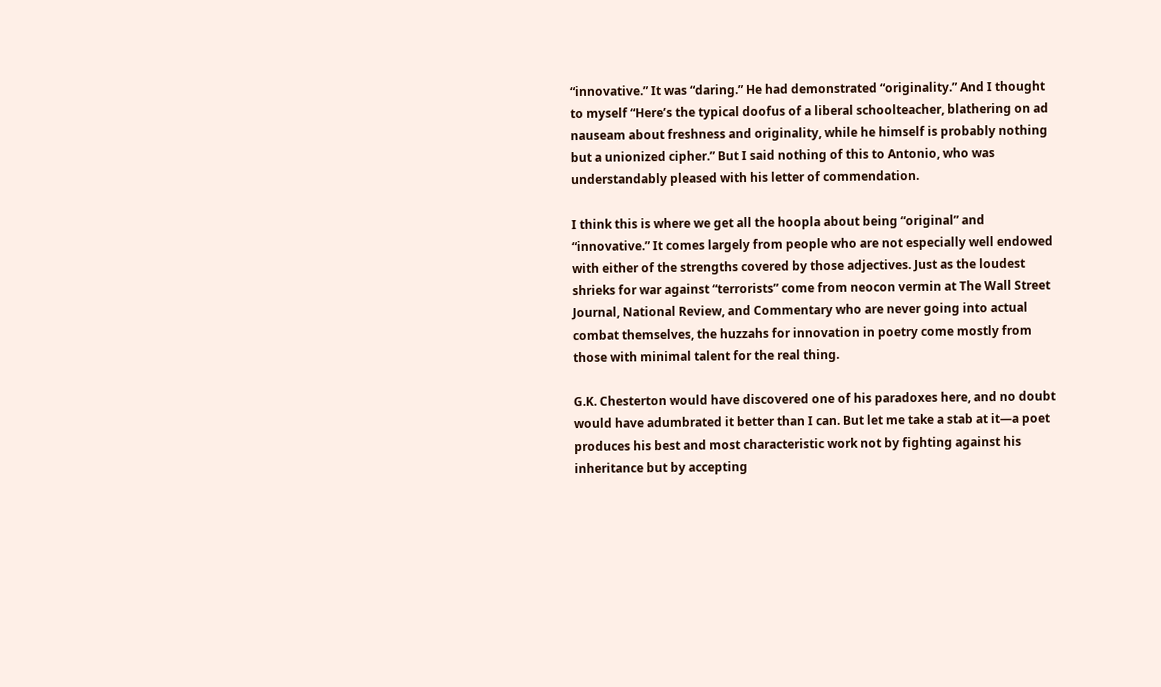“innovative.” It was “daring.” He had demonstrated “originality.” And I thought to myself “Here’s the typical doofus of a liberal schoolteacher, blathering on ad nauseam about freshness and originality, while he himself is probably nothing but a unionized cipher.” But I said nothing of this to Antonio, who was understandably pleased with his letter of commendation.

I think this is where we get all the hoopla about being “original” and “innovative.” It comes largely from people who are not especially well endowed with either of the strengths covered by those adjectives. Just as the loudest shrieks for war against “terrorists” come from neocon vermin at The Wall Street Journal, National Review, and Commentary who are never going into actual combat themselves, the huzzahs for innovation in poetry come mostly from those with minimal talent for the real thing.

G.K. Chesterton would have discovered one of his paradoxes here, and no doubt would have adumbrated it better than I can. But let me take a stab at it—a poet produces his best and most characteristic work not by fighting against his inheritance but by accepting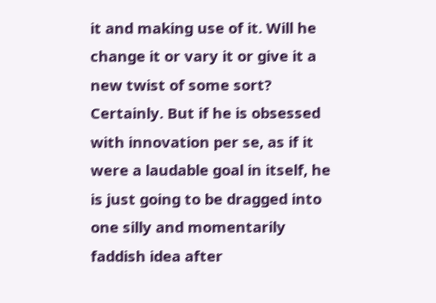it and making use of it. Will he change it or vary it or give it a new twist of some sort? Certainly. But if he is obsessed with innovation per se, as if it were a laudable goal in itself, he is just going to be dragged into one silly and momentarily faddish idea after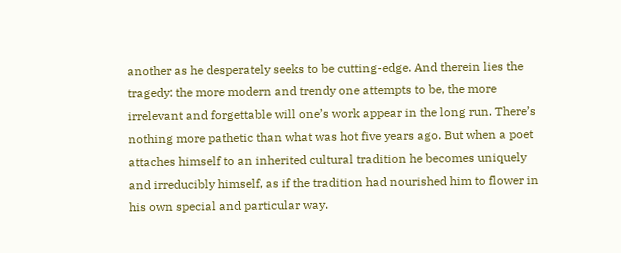another as he desperately seeks to be cutting-edge. And therein lies the tragedy: the more modern and trendy one attempts to be, the more irrelevant and forgettable will one’s work appear in the long run. There’s nothing more pathetic than what was hot five years ago. But when a poet attaches himself to an inherited cultural tradition he becomes uniquely and irreducibly himself, as if the tradition had nourished him to flower in his own special and particular way.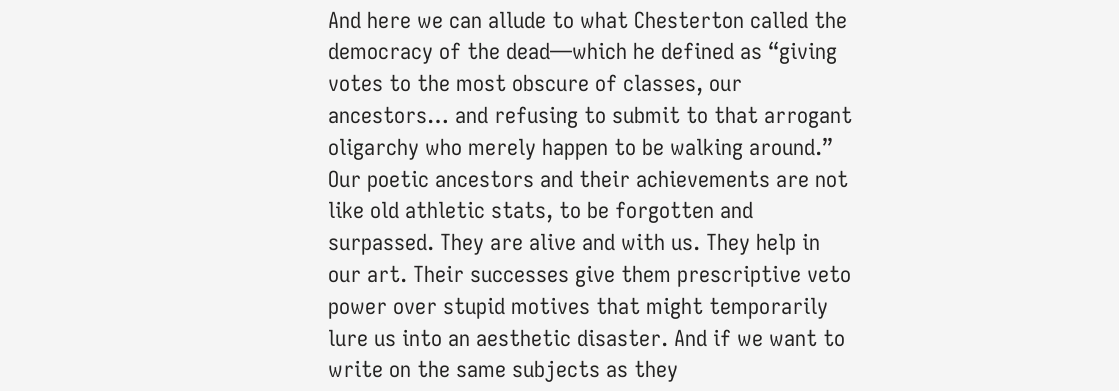And here we can allude to what Chesterton called the democracy of the dead—which he defined as “giving votes to the most obscure of classes, our ancestors… and refusing to submit to that arrogant oligarchy who merely happen to be walking around.” Our poetic ancestors and their achievements are not like old athletic stats, to be forgotten and surpassed. They are alive and with us. They help in our art. Their successes give them prescriptive veto power over stupid motives that might temporarily lure us into an aesthetic disaster. And if we want to write on the same subjects as they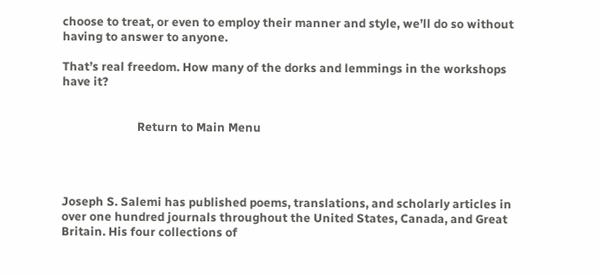choose to treat, or even to employ their manner and style, we’ll do so without having to answer to anyone.

That’s real freedom. How many of the dorks and lemmings in the workshops have it?


                         Return to Main Menu




Joseph S. Salemi has published poems, translations, and scholarly articles in over one hundred journals throughout the United States, Canada, and Great Britain. His four collections of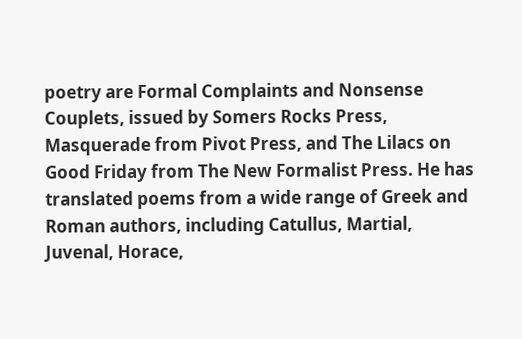poetry are Formal Complaints and Nonsense Couplets, issued by Somers Rocks Press, Masquerade from Pivot Press, and The Lilacs on Good Friday from The New Formalist Press. He has translated poems from a wide range of Greek and Roman authors, including Catullus, Martial, Juvenal, Horace,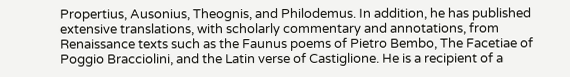Propertius, Ausonius, Theognis, and Philodemus. In addition, he has published extensive translations, with scholarly commentary and annotations, from Renaissance texts such as the Faunus poems of Pietro Bembo, The Facetiae of Poggio Bracciolini, and the Latin verse of Castiglione. He is a recipient of a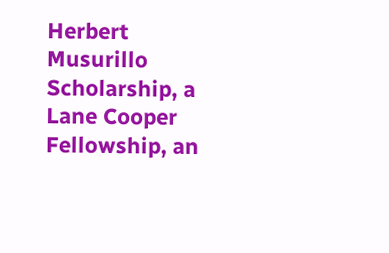Herbert Musurillo Scholarship, a Lane Cooper Fellowship, an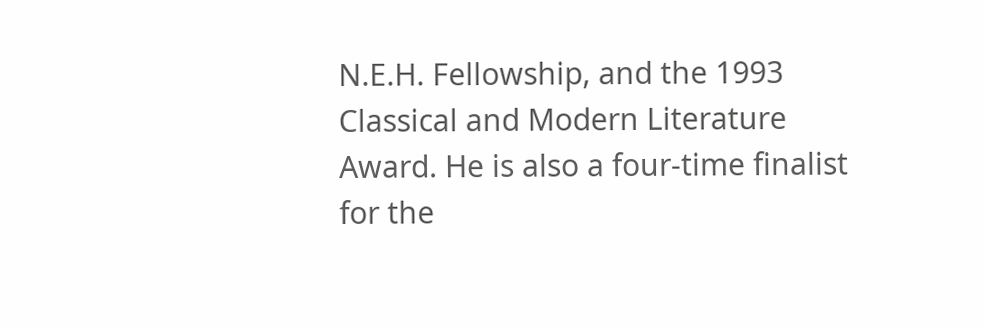N.E.H. Fellowship, and the 1993 Classical and Modern Literature Award. He is also a four-time finalist for the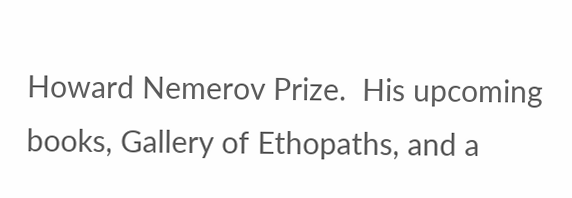Howard Nemerov Prize.  His upcoming books, Gallery of Ethopaths, and a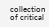collection of critical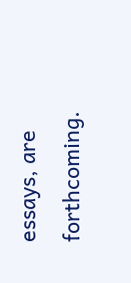essays, are forthcoming.